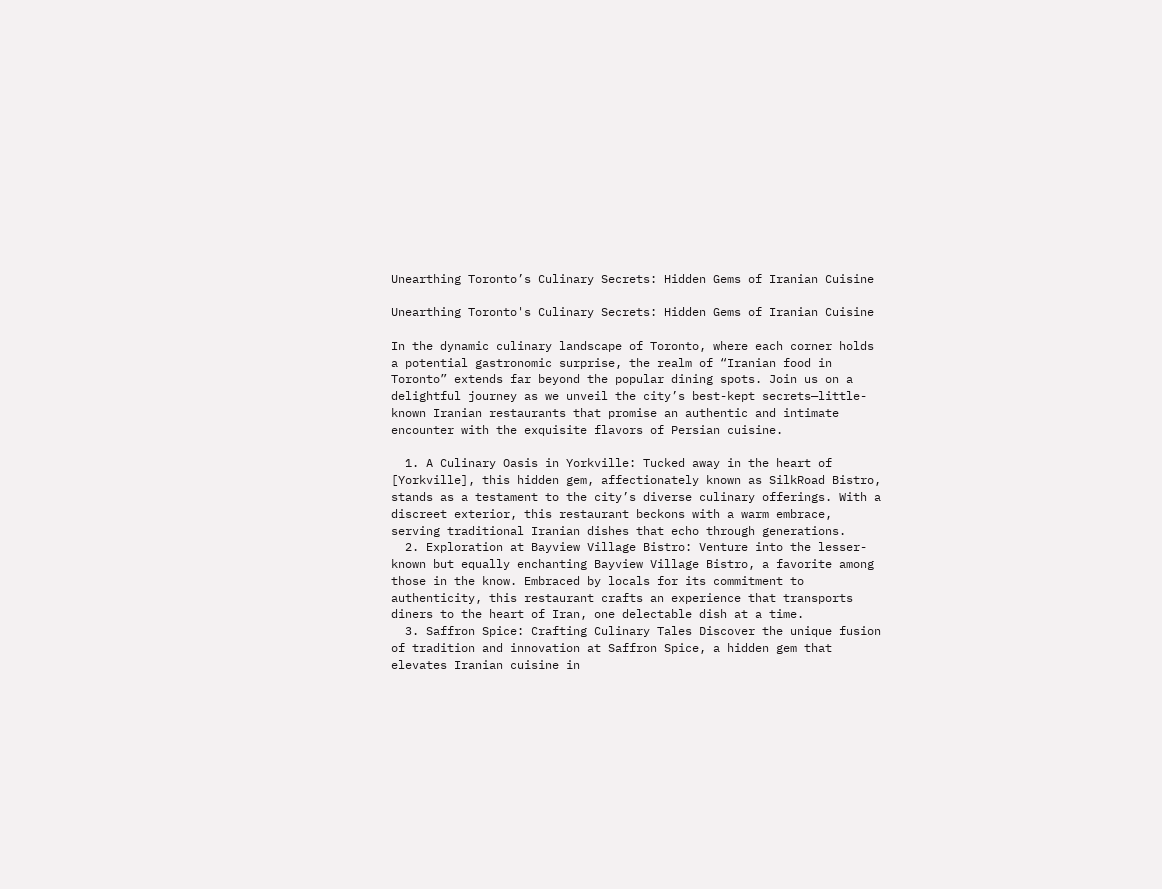Unearthing Toronto’s Culinary Secrets: Hidden Gems of Iranian Cuisine

Unearthing Toronto's Culinary Secrets: Hidden Gems of Iranian Cuisine

In the dynamic culinary landscape of Toronto, where each corner holds a potential gastronomic surprise, the realm of “Iranian food in Toronto” extends far beyond the popular dining spots. Join us on a delightful journey as we unveil the city’s best-kept secrets—little-known Iranian restaurants that promise an authentic and intimate encounter with the exquisite flavors of Persian cuisine.

  1. A Culinary Oasis in Yorkville: Tucked away in the heart of [Yorkville], this hidden gem, affectionately known as SilkRoad Bistro, stands as a testament to the city’s diverse culinary offerings. With a discreet exterior, this restaurant beckons with a warm embrace, serving traditional Iranian dishes that echo through generations.
  2. Exploration at Bayview Village Bistro: Venture into the lesser-known but equally enchanting Bayview Village Bistro, a favorite among those in the know. Embraced by locals for its commitment to authenticity, this restaurant crafts an experience that transports diners to the heart of Iran, one delectable dish at a time.
  3. Saffron Spice: Crafting Culinary Tales Discover the unique fusion of tradition and innovation at Saffron Spice, a hidden gem that elevates Iranian cuisine in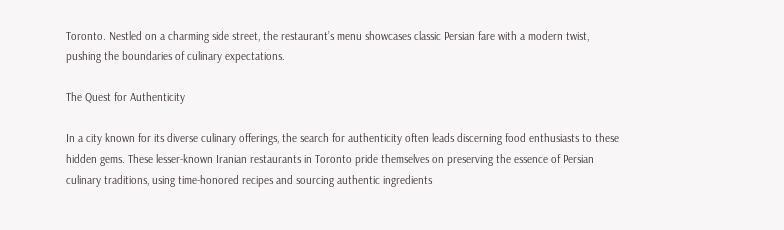Toronto. Nestled on a charming side street, the restaurant’s menu showcases classic Persian fare with a modern twist, pushing the boundaries of culinary expectations.

The Quest for Authenticity

In a city known for its diverse culinary offerings, the search for authenticity often leads discerning food enthusiasts to these hidden gems. These lesser-known Iranian restaurants in Toronto pride themselves on preserving the essence of Persian culinary traditions, using time-honored recipes and sourcing authentic ingredients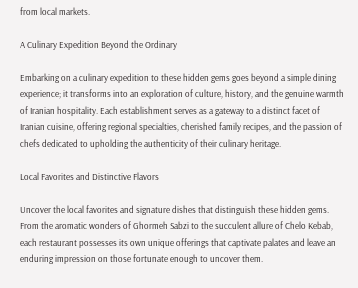from local markets.

A Culinary Expedition Beyond the Ordinary

Embarking on a culinary expedition to these hidden gems goes beyond a simple dining experience; it transforms into an exploration of culture, history, and the genuine warmth of Iranian hospitality. Each establishment serves as a gateway to a distinct facet of Iranian cuisine, offering regional specialties, cherished family recipes, and the passion of chefs dedicated to upholding the authenticity of their culinary heritage.

Local Favorites and Distinctive Flavors

Uncover the local favorites and signature dishes that distinguish these hidden gems. From the aromatic wonders of Ghormeh Sabzi to the succulent allure of Chelo Kebab, each restaurant possesses its own unique offerings that captivate palates and leave an enduring impression on those fortunate enough to uncover them.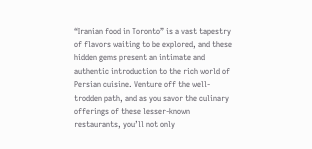“Iranian food in Toronto” is a vast tapestry of flavors waiting to be explored, and these hidden gems present an intimate and authentic introduction to the rich world of Persian cuisine. Venture off the well-trodden path, and as you savor the culinary offerings of these lesser-known restaurants, you’ll not only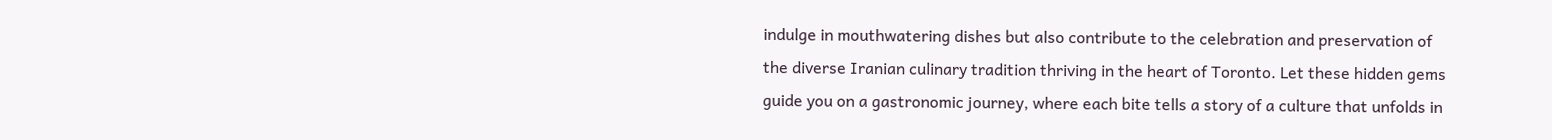indulge in mouthwatering dishes but also contribute to the celebration and preservation of the diverse Iranian culinary tradition thriving in the heart of Toronto. Let these hidden gems guide you on a gastronomic journey, where each bite tells a story of a culture that unfolds in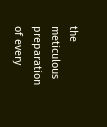the meticulous preparation of every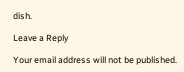dish.

Leave a Reply

Your email address will not be published.